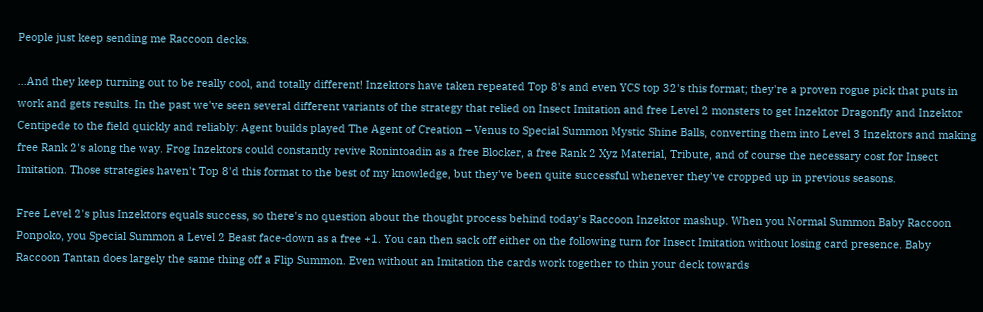People just keep sending me Raccoon decks.

…And they keep turning out to be really cool, and totally different! Inzektors have taken repeated Top 8's and even YCS top 32's this format; they're a proven rogue pick that puts in work and gets results. In the past we've seen several different variants of the strategy that relied on Insect Imitation and free Level 2 monsters to get Inzektor Dragonfly and Inzektor Centipede to the field quickly and reliably: Agent builds played The Agent of Creation – Venus to Special Summon Mystic Shine Balls, converting them into Level 3 Inzektors and making free Rank 2's along the way. Frog Inzektors could constantly revive Ronintoadin as a free Blocker, a free Rank 2 Xyz Material, Tribute, and of course the necessary cost for Insect Imitation. Those strategies haven't Top 8'd this format to the best of my knowledge, but they've been quite successful whenever they've cropped up in previous seasons.

Free Level 2's plus Inzektors equals success, so there's no question about the thought process behind today's Raccoon Inzektor mashup. When you Normal Summon Baby Raccoon Ponpoko, you Special Summon a Level 2 Beast face-down as a free +1. You can then sack off either on the following turn for Insect Imitation without losing card presence. Baby Raccoon Tantan does largely the same thing off a Flip Summon. Even without an Imitation the cards work together to thin your deck towards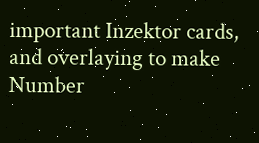important Inzektor cards, and overlaying to make Number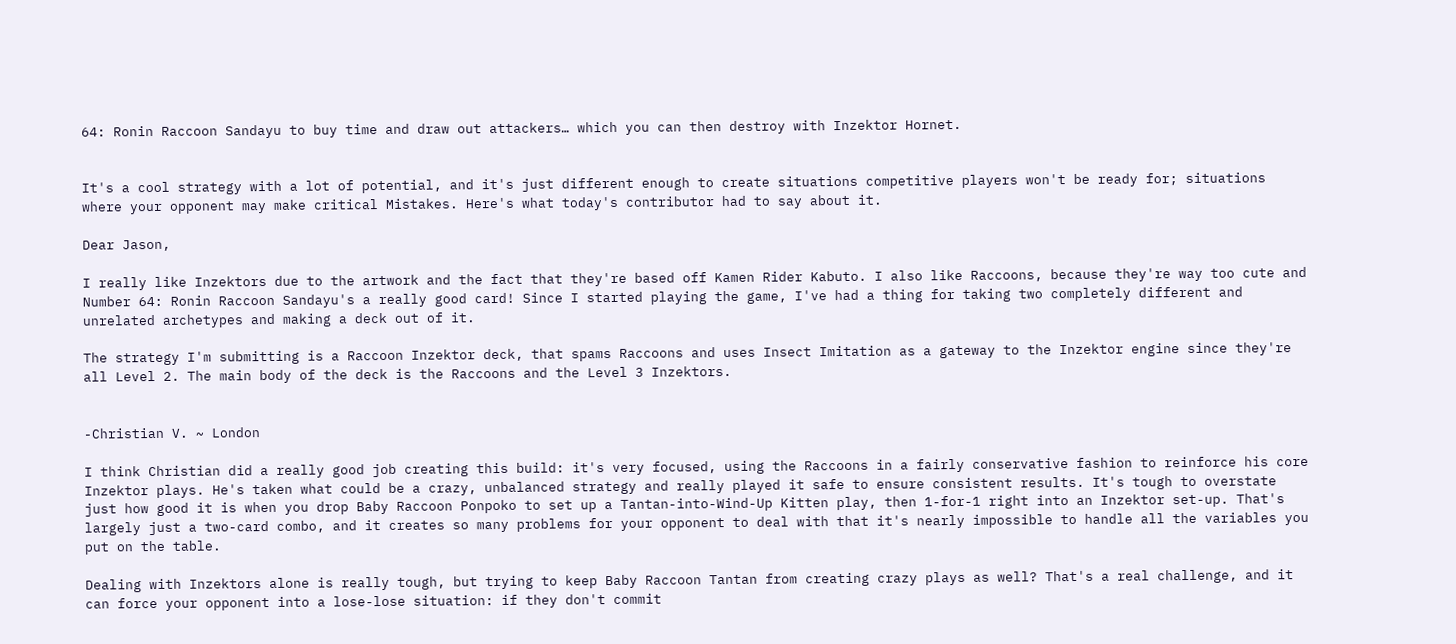64: Ronin Raccoon Sandayu to buy time and draw out attackers… which you can then destroy with Inzektor Hornet.


It's a cool strategy with a lot of potential, and it's just different enough to create situations competitive players won't be ready for; situations where your opponent may make critical Mistakes. Here's what today's contributor had to say about it.

Dear Jason,

I really like Inzektors due to the artwork and the fact that they're based off Kamen Rider Kabuto. I also like Raccoons, because they're way too cute and Number 64: Ronin Raccoon Sandayu's a really good card! Since I started playing the game, I've had a thing for taking two completely different and unrelated archetypes and making a deck out of it.

The strategy I'm submitting is a Raccoon Inzektor deck, that spams Raccoons and uses Insect Imitation as a gateway to the Inzektor engine since they're all Level 2. The main body of the deck is the Raccoons and the Level 3 Inzektors.


-Christian V. ~ London

I think Christian did a really good job creating this build: it's very focused, using the Raccoons in a fairly conservative fashion to reinforce his core Inzektor plays. He's taken what could be a crazy, unbalanced strategy and really played it safe to ensure consistent results. It's tough to overstate just how good it is when you drop Baby Raccoon Ponpoko to set up a Tantan-into-Wind-Up Kitten play, then 1-for-1 right into an Inzektor set-up. That's largely just a two-card combo, and it creates so many problems for your opponent to deal with that it's nearly impossible to handle all the variables you put on the table.

Dealing with Inzektors alone is really tough, but trying to keep Baby Raccoon Tantan from creating crazy plays as well? That's a real challenge, and it can force your opponent into a lose-lose situation: if they don't commit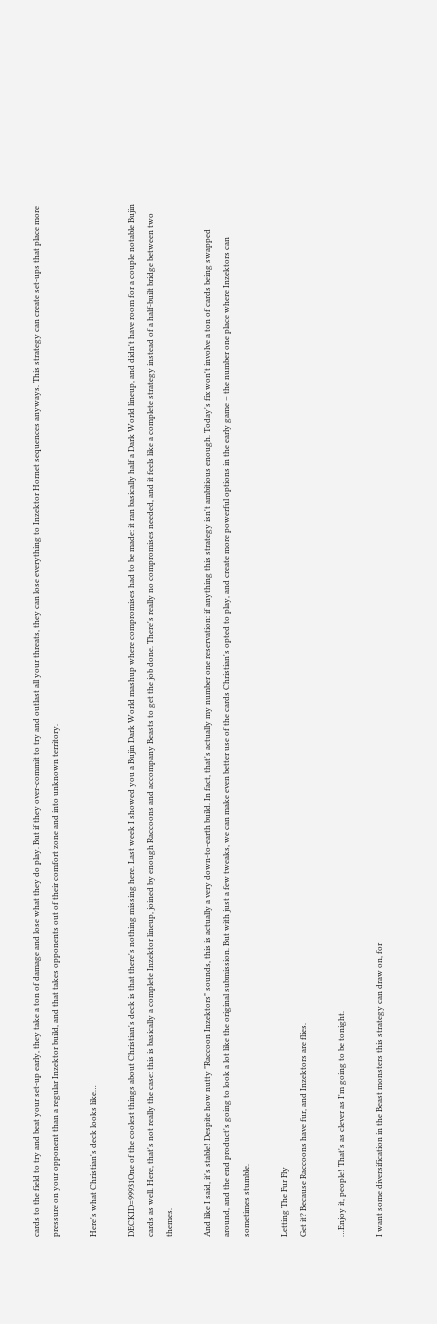cards to the field to try and beat your set-up early, they take a ton of damage and lose what they do play. But if they over-commit to try and outlast all your threats, they can lose everything to Inzektor Hornet sequences anyways. This strategy can create set-ups that place more pressure on your opponent than a regular Inzektor build, and that takes opponents out of their comfort zone and into unknown territory.

Here's what Christian's deck looks like…

DECKID=99931One of the coolest things about Christian's deck is that there's nothing missing here. Last week I showed you a Bujin Dark World mashup where compromises had to be made: it ran basically half a Dark World lineup, and didn't have room for a couple notable Bujin cards as well. Here, that's not really the case: this is basically a complete Inzektor lineup, joined by enough Raccoons and accompany Beasts to get the job done. There's really no compromises needed, and it feels like a complete strategy instead of a half-built bridge between two themes.

And like I said, it's stable! Despite how nutty "Raccoon Inzektors" sounds, this is actually a very down-to-earth build. In fact, that's actually my number one reservation: if anything this strategy isn't ambitious enough. Today's fix won't involve a ton of cards being swapped around, and the end product's going to look a lot like the original submission. But with just a few tweaks, we can make even better use of the cards Christian's opted to play, and create more powerful options in the early game – the number one place where Inzektors can sometimes stumble.

Letting The Fur Fly
Get it? Because Raccoons have fur, and Inzektors are flies.

…Enjoy it, people! That's as clever as I'm going to be tonight.

I want some diversification in the Beast monsters this strategy can draw on, for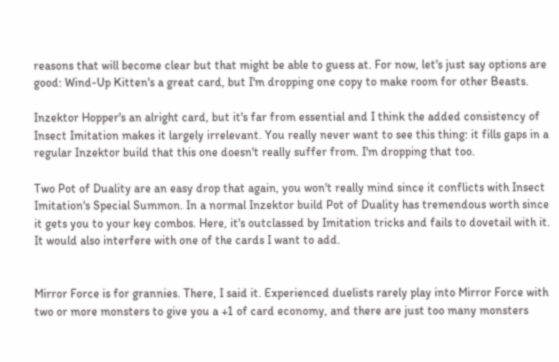reasons that will become clear but that might be able to guess at. For now, let's just say options are good: Wind-Up Kitten's a great card, but I'm dropping one copy to make room for other Beasts.

Inzektor Hopper's an alright card, but it's far from essential and I think the added consistency of Insect Imitation makes it largely irrelevant. You really never want to see this thing: it fills gaps in a regular Inzektor build that this one doesn't really suffer from. I'm dropping that too.

Two Pot of Duality are an easy drop that again, you won't really mind since it conflicts with Insect Imitation's Special Summon. In a normal Inzektor build Pot of Duality has tremendous worth since it gets you to your key combos. Here, it's outclassed by Imitation tricks and fails to dovetail with it. It would also interfere with one of the cards I want to add.


Mirror Force is for grannies. There, I said it. Experienced duelists rarely play into Mirror Force with two or more monsters to give you a +1 of card economy, and there are just too many monsters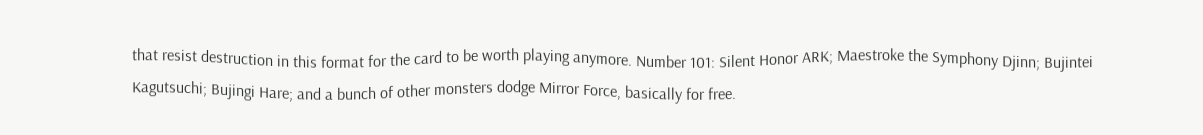that resist destruction in this format for the card to be worth playing anymore. Number 101: Silent Honor ARK; Maestroke the Symphony Djinn; Bujintei Kagutsuchi; Bujingi Hare; and a bunch of other monsters dodge Mirror Force, basically for free.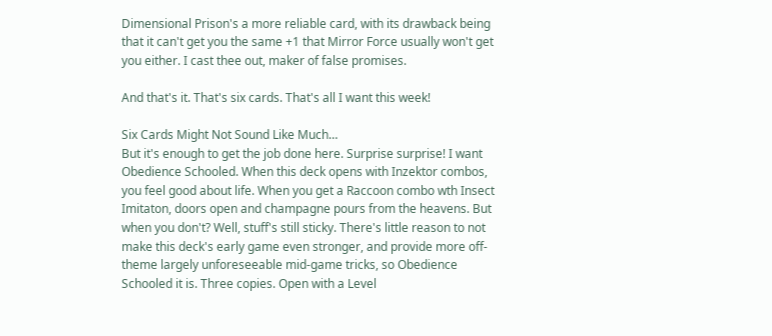Dimensional Prison's a more reliable card, with its drawback being that it can't get you the same +1 that Mirror Force usually won't get you either. I cast thee out, maker of false promises.

And that's it. That's six cards. That's all I want this week!

Six Cards Might Not Sound Like Much…
But it's enough to get the job done here. Surprise surprise! I want Obedience Schooled. When this deck opens with Inzektor combos, you feel good about life. When you get a Raccoon combo wth Insect Imitaton, doors open and champagne pours from the heavens. But when you don't? Well, stuff's still sticky. There's little reason to not make this deck's early game even stronger, and provide more off-theme largely unforeseeable mid-game tricks, so Obedience Schooled it is. Three copies. Open with a Level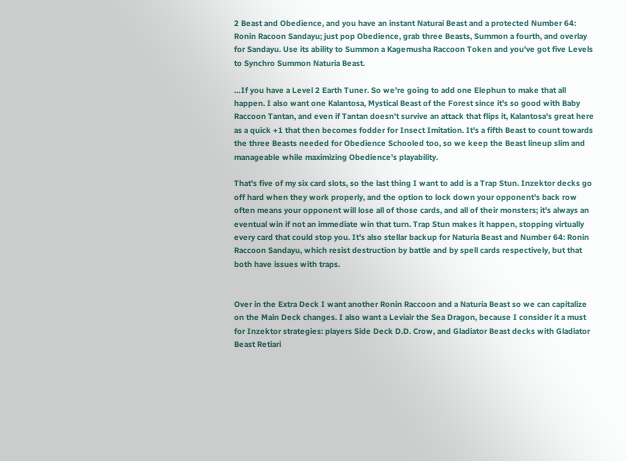2 Beast and Obedience, and you have an instant Naturai Beast and a protected Number 64: Ronin Racoon Sandayu; just pop Obedience, grab three Beasts, Summon a fourth, and overlay for Sandayu. Use its ability to Summon a Kagemusha Raccoon Token and you've got five Levels to Synchro Summon Naturia Beast.

…If you have a Level 2 Earth Tuner. So we're going to add one Elephun to make that all happen. I also want one Kalantosa, Mystical Beast of the Forest since it's so good with Baby Raccoon Tantan, and even if Tantan doesn't survive an attack that flips it, Kalantosa's great here as a quick +1 that then becomes fodder for Insect Imitation. It's a fifth Beast to count towards the three Beasts needed for Obedience Schooled too, so we keep the Beast lineup slim and manageable while maximizing Obedience's playability.

That's five of my six card slots, so the last thing I want to add is a Trap Stun. Inzektor decks go off hard when they work properly, and the option to lock down your opponent's back row often means your opponent will lose all of those cards, and all of their monsters; it's always an eventual win if not an immediate win that turn. Trap Stun makes it happen, stopping virtually every card that could stop you. It's also stellar backup for Naturia Beast and Number 64: Ronin Raccoon Sandayu, which resist destruction by battle and by spell cards respectively, but that both have issues with traps.


Over in the Extra Deck I want another Ronin Raccoon and a Naturia Beast so we can capitalize on the Main Deck changes. I also want a Leviair the Sea Dragon, because I consider it a must for Inzektor strategies: players Side Deck D.D. Crow, and Gladiator Beast decks with Gladiator Beast Retiari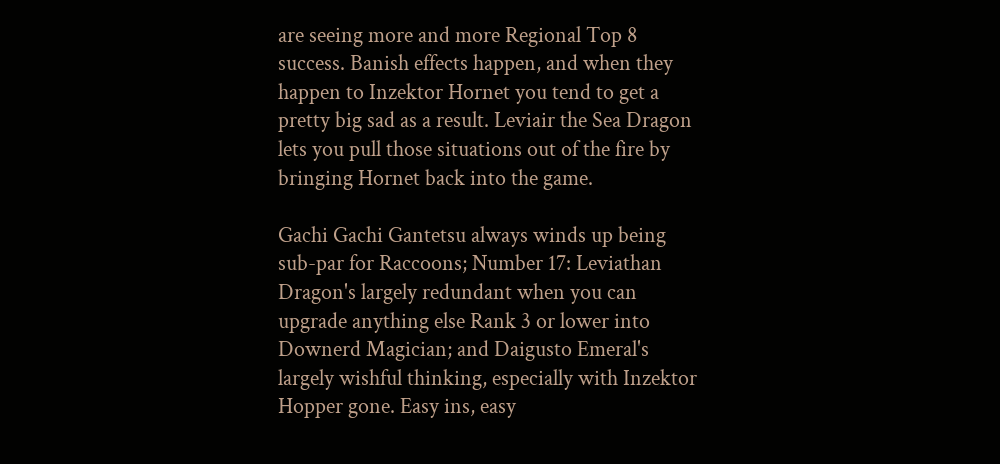are seeing more and more Regional Top 8 success. Banish effects happen, and when they happen to Inzektor Hornet you tend to get a pretty big sad as a result. Leviair the Sea Dragon lets you pull those situations out of the fire by bringing Hornet back into the game.

Gachi Gachi Gantetsu always winds up being sub-par for Raccoons; Number 17: Leviathan Dragon's largely redundant when you can upgrade anything else Rank 3 or lower into Downerd Magician; and Daigusto Emeral's largely wishful thinking, especially with Inzektor Hopper gone. Easy ins, easy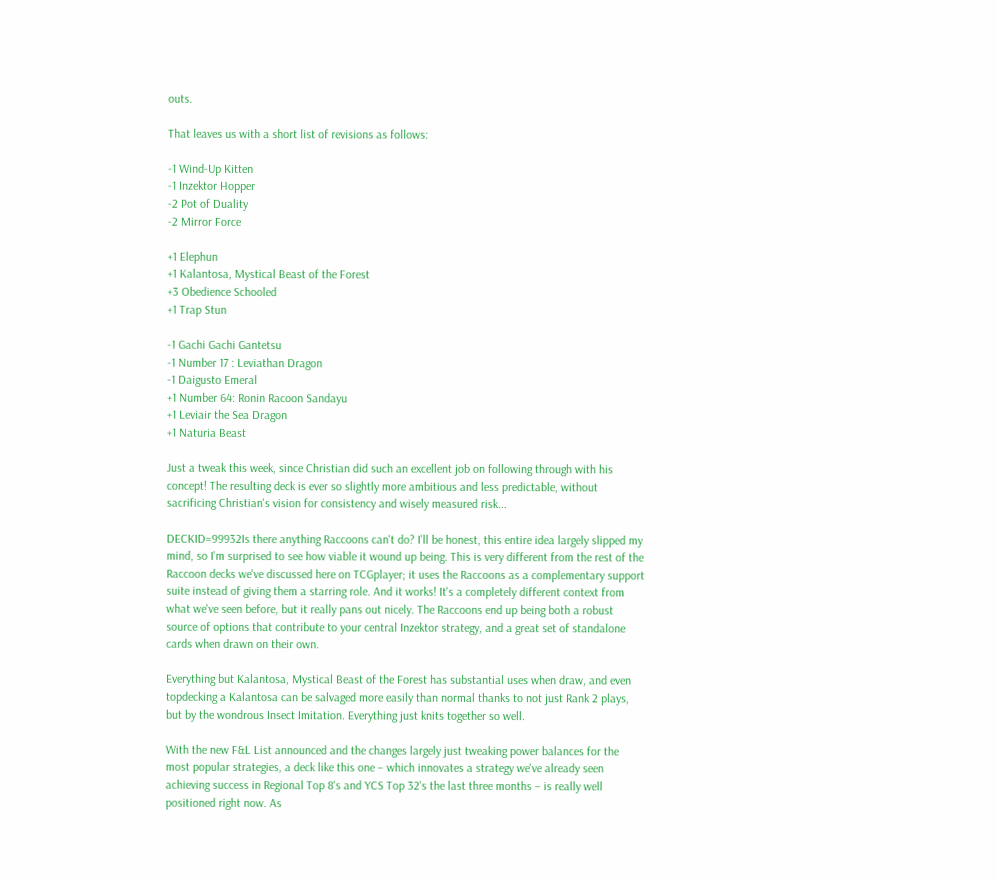outs.

That leaves us with a short list of revisions as follows:

-1 Wind-Up Kitten
-1 Inzektor Hopper
-2 Pot of Duality
-2 Mirror Force

+1 Elephun
+1 Kalantosa, Mystical Beast of the Forest
+3 Obedience Schooled
+1 Trap Stun

-1 Gachi Gachi Gantetsu
-1 Number 17 : Leviathan Dragon
-1 Daigusto Emeral
+1 Number 64: Ronin Racoon Sandayu
+1 Leviair the Sea Dragon
+1 Naturia Beast

Just a tweak this week, since Christian did such an excellent job on following through with his concept! The resulting deck is ever so slightly more ambitious and less predictable, without sacrificing Christian's vision for consistency and wisely measured risk...

DECKID=99932Is there anything Raccoons can't do? I'll be honest, this entire idea largely slipped my mind, so I'm surprised to see how viable it wound up being. This is very different from the rest of the Raccoon decks we've discussed here on TCGplayer; it uses the Raccoons as a complementary support suite instead of giving them a starring role. And it works! It's a completely different context from what we've seen before, but it really pans out nicely. The Raccoons end up being both a robust source of options that contribute to your central Inzektor strategy, and a great set of standalone cards when drawn on their own.

Everything but Kalantosa, Mystical Beast of the Forest has substantial uses when draw, and even topdecking a Kalantosa can be salvaged more easily than normal thanks to not just Rank 2 plays, but by the wondrous Insect Imitation. Everything just knits together so well.

With the new F&L List announced and the changes largely just tweaking power balances for the most popular strategies, a deck like this one – which innovates a strategy we've already seen achieving success in Regional Top 8's and YCS Top 32's the last three months – is really well positioned right now. As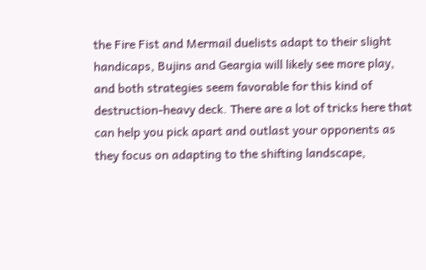the Fire Fist and Mermail duelists adapt to their slight handicaps, Bujins and Geargia will likely see more play, and both strategies seem favorable for this kind of destruction-heavy deck. There are a lot of tricks here that can help you pick apart and outlast your opponents as they focus on adapting to the shifting landscape,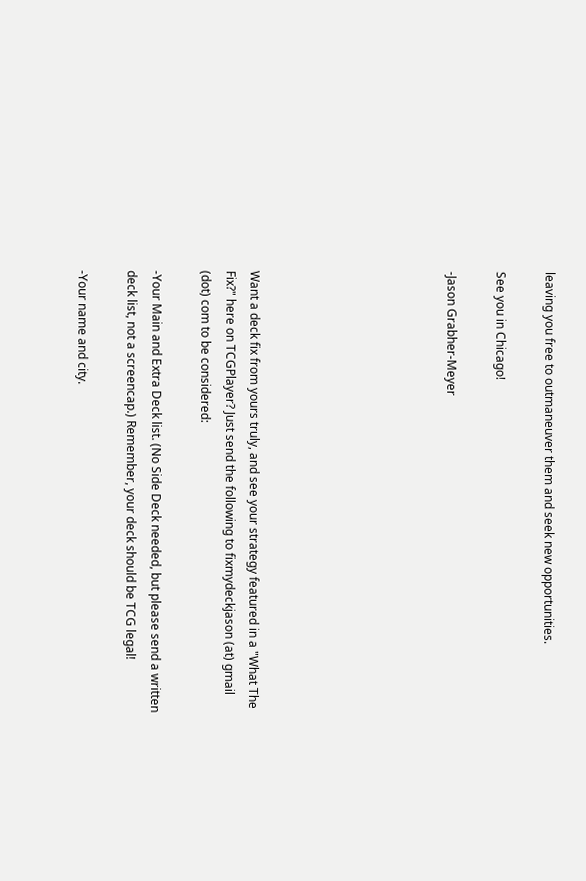leaving you free to outmaneuver them and seek new opportunities.

See you in Chicago!

-Jason Grabher-Meyer







Want a deck fix from yours truly, and see your strategy featured in a "What The Fix?" here on TCGPlayer? Just send the following to fixmydeckjason (at) gmail (dot) com to be considered:

-Your Main and Extra Deck list. (No Side Deck needed, but please send a written deck list, not a screencap.) Remember, your deck should be TCG legal!

-Your name and city.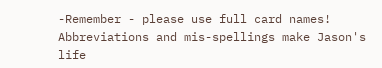-Remember - please use full card names! Abbreviations and mis-spellings make Jason's life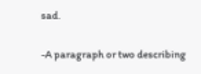sad.

-A paragraph or two describing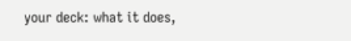your deck: what it does,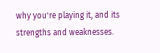why you're playing it, and its strengths and weaknesses.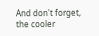And don't forget, the cooler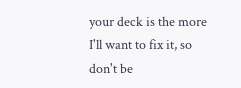your deck is the more I'll want to fix it, so don't be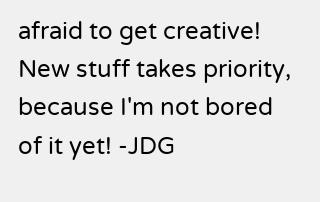afraid to get creative! New stuff takes priority, because I'm not bored of it yet! -JDG